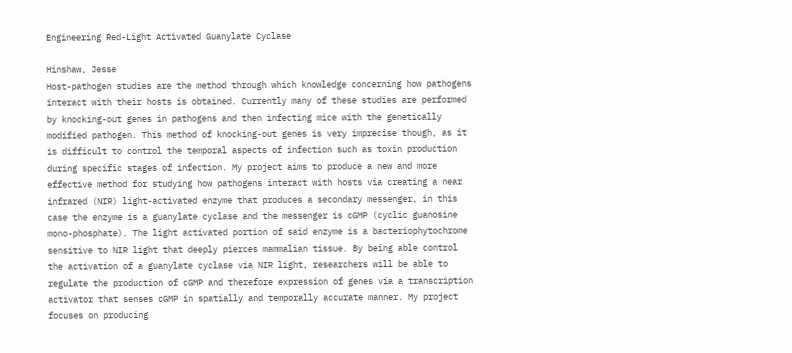Engineering Red-Light Activated Guanylate Cyclase

Hinshaw, Jesse
Host-pathogen studies are the method through which knowledge concerning how pathogens interact with their hosts is obtained. Currently many of these studies are performed by knocking-out genes in pathogens and then infecting mice with the genetically modified pathogen. This method of knocking-out genes is very imprecise though, as it is difficult to control the temporal aspects of infection such as toxin production during specific stages of infection. My project aims to produce a new and more effective method for studying how pathogens interact with hosts via creating a near infrared (NIR) light-activated enzyme that produces a secondary messenger, in this case the enzyme is a guanylate cyclase and the messenger is cGMP (cyclic guanosine mono-phosphate). The light activated portion of said enzyme is a bacteriophytochrome sensitive to NIR light that deeply pierces mammalian tissue. By being able control the activation of a guanylate cyclase via NIR light, researchers will be able to regulate the production of cGMP and therefore expression of genes via a transcription activator that senses cGMP in spatially and temporally accurate manner. My project focuses on producing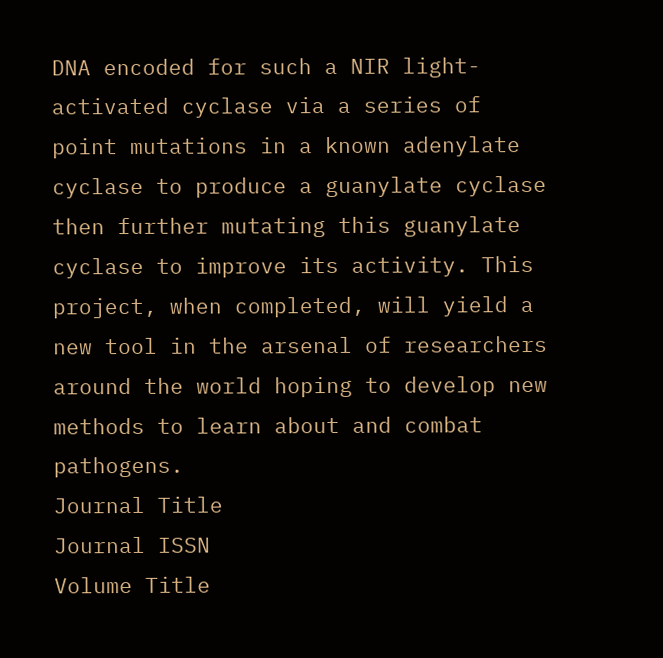DNA encoded for such a NIR light-activated cyclase via a series of point mutations in a known adenylate cyclase to produce a guanylate cyclase then further mutating this guanylate cyclase to improve its activity. This project, when completed, will yield a new tool in the arsenal of researchers around the world hoping to develop new methods to learn about and combat pathogens.
Journal Title
Journal ISSN
Volume Title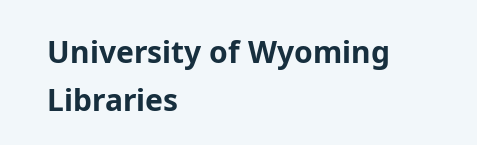University of Wyoming Libraries